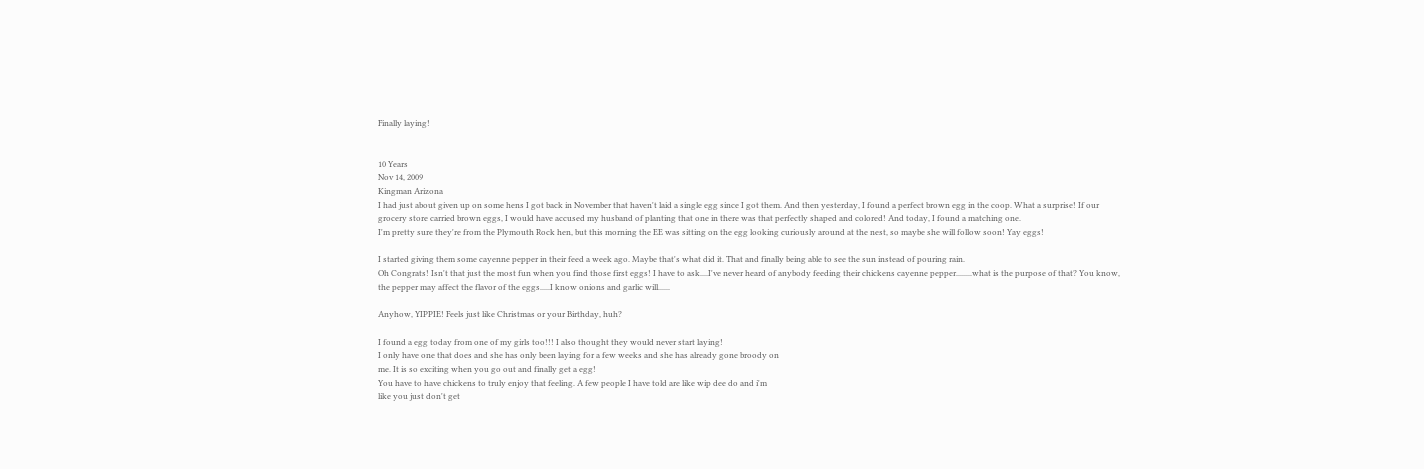Finally laying!


10 Years
Nov 14, 2009
Kingman Arizona
I had just about given up on some hens I got back in November that haven't laid a single egg since I got them. And then yesterday, I found a perfect brown egg in the coop. What a surprise! If our grocery store carried brown eggs, I would have accused my husband of planting that one in there was that perfectly shaped and colored! And today, I found a matching one.
I'm pretty sure they're from the Plymouth Rock hen, but this morning the EE was sitting on the egg looking curiously around at the nest, so maybe she will follow soon! Yay eggs!

I started giving them some cayenne pepper in their feed a week ago. Maybe that's what did it. That and finally being able to see the sun instead of pouring rain.
Oh Congrats! Isn't that just the most fun when you find those first eggs! I have to ask....I've never heard of anybody feeding their chickens cayenne pepper........what is the purpose of that? You know, the pepper may affect the flavor of the eggs.....I know onions and garlic will......

Anyhow, YIPPIE! Feels just like Christmas or your Birthday, huh?

I found a egg today from one of my girls too!!! I also thought they would never start laying!
I only have one that does and she has only been laying for a few weeks and she has already gone broody on
me. It is so exciting when you go out and finally get a egg!
You have to have chickens to truly enjoy that feeling. A few people I have told are like wip dee do and i'm
like you just don't get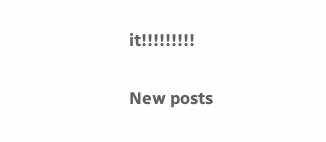it!!!!!!!!!

New posts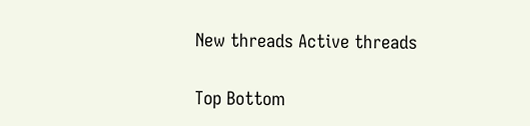New threads Active threads

Top Bottom